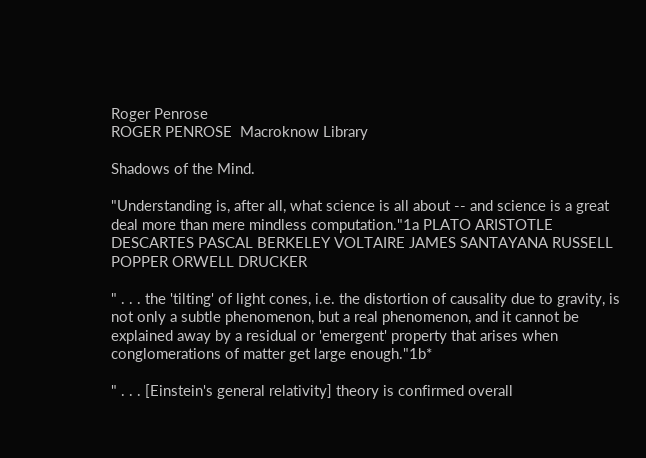Roger Penrose
ROGER PENROSE  Macroknow Library

Shadows of the Mind.

"Understanding is, after all, what science is all about -- and science is a great deal more than mere mindless computation."1a PLATO ARISTOTLE DESCARTES PASCAL BERKELEY VOLTAIRE JAMES SANTAYANA RUSSELL POPPER ORWELL DRUCKER

" . . . the 'tilting' of light cones, i.e. the distortion of causality due to gravity, is not only a subtle phenomenon, but a real phenomenon, and it cannot be explained away by a residual or 'emergent' property that arises when conglomerations of matter get large enough."1b*

" . . . [Einstein's general relativity] theory is confirmed overall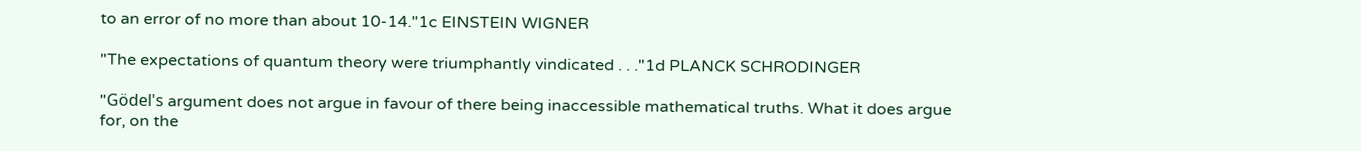to an error of no more than about 10-14."1c EINSTEIN WIGNER

"The expectations of quantum theory were triumphantly vindicated . . ."1d PLANCK SCHRODINGER

"Gödel's argument does not argue in favour of there being inaccessible mathematical truths. What it does argue for, on the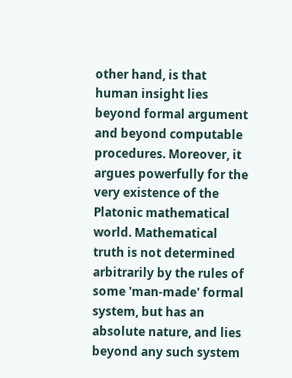other hand, is that human insight lies beyond formal argument and beyond computable procedures. Moreover, it argues powerfully for the very existence of the Platonic mathematical world. Mathematical truth is not determined arbitrarily by the rules of some 'man-made' formal system, but has an absolute nature, and lies beyond any such system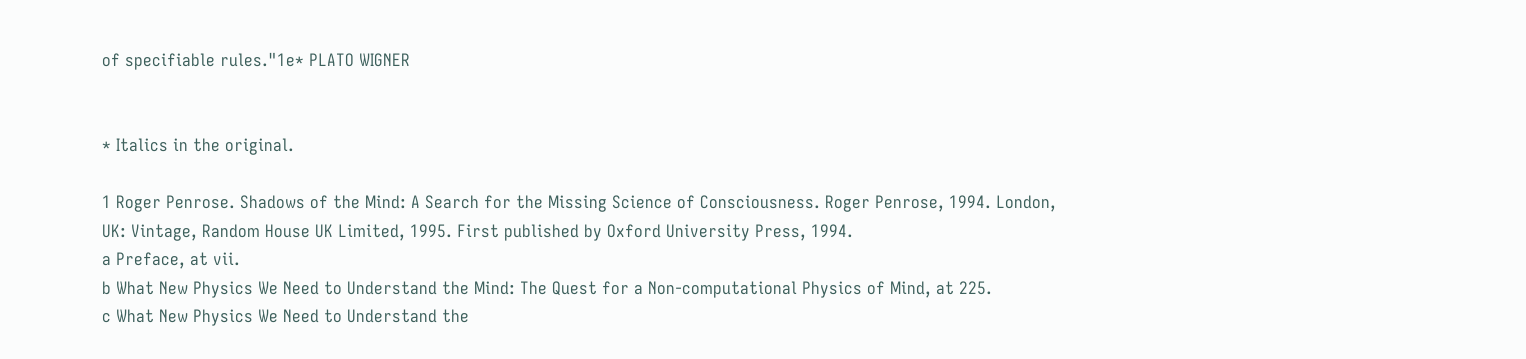of specifiable rules."1e* PLATO WIGNER


* Italics in the original.

1 Roger Penrose. Shadows of the Mind: A Search for the Missing Science of Consciousness. Roger Penrose, 1994. London, UK: Vintage, Random House UK Limited, 1995. First published by Oxford University Press, 1994.
a Preface, at vii.
b What New Physics We Need to Understand the Mind: The Quest for a Non-computational Physics of Mind, at 225.
c What New Physics We Need to Understand the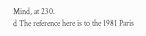Mind, at 230.
d The reference here is to the 1981 Paris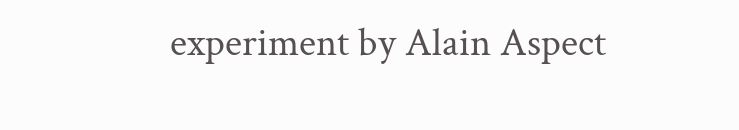experiment by Alain Aspect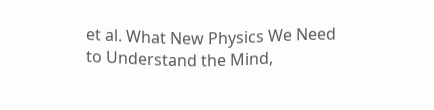et al. What New Physics We Need to Understand the Mind,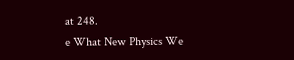at 248.
e What New Physics We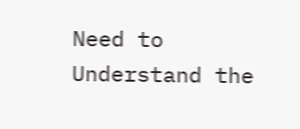Need to Understand the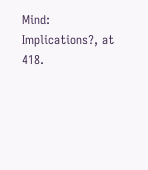Mind: Implications?, at 418.